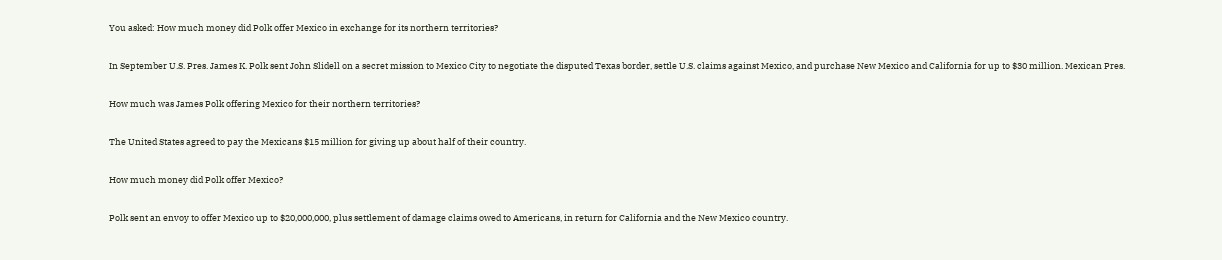You asked: How much money did Polk offer Mexico in exchange for its northern territories?

In September U.S. Pres. James K. Polk sent John Slidell on a secret mission to Mexico City to negotiate the disputed Texas border, settle U.S. claims against Mexico, and purchase New Mexico and California for up to $30 million. Mexican Pres.

How much was James Polk offering Mexico for their northern territories?

The United States agreed to pay the Mexicans $15 million for giving up about half of their country.

How much money did Polk offer Mexico?

Polk sent an envoy to offer Mexico up to $20,000,000, plus settlement of damage claims owed to Americans, in return for California and the New Mexico country.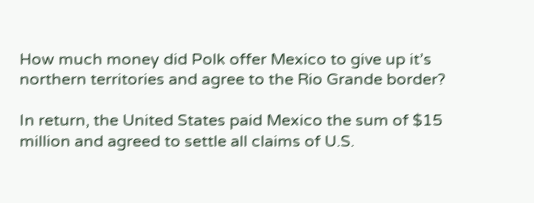How much money did Polk offer Mexico to give up it’s northern territories and agree to the Rio Grande border?

In return, the United States paid Mexico the sum of $15 million and agreed to settle all claims of U.S.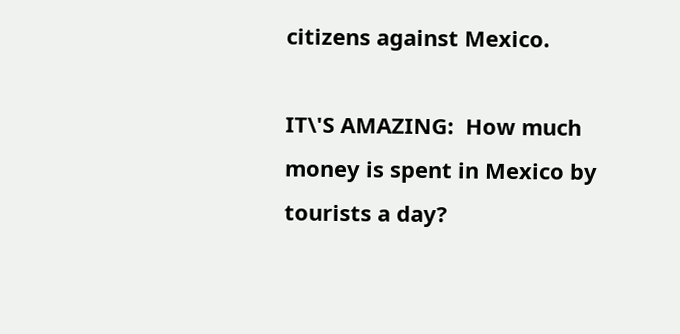citizens against Mexico.

IT\'S AMAZING:  How much money is spent in Mexico by tourists a day?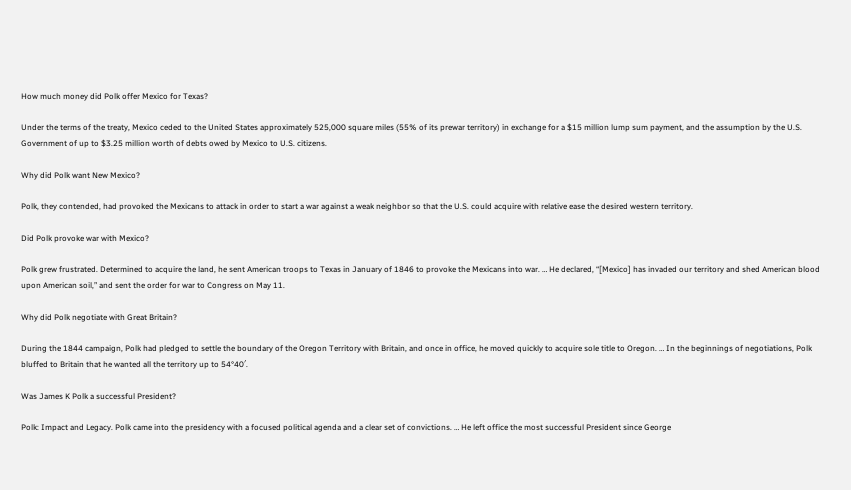How much money did Polk offer Mexico for Texas?

Under the terms of the treaty, Mexico ceded to the United States approximately 525,000 square miles (55% of its prewar territory) in exchange for a $15 million lump sum payment, and the assumption by the U.S. Government of up to $3.25 million worth of debts owed by Mexico to U.S. citizens.

Why did Polk want New Mexico?

Polk, they contended, had provoked the Mexicans to attack in order to start a war against a weak neighbor so that the U.S. could acquire with relative ease the desired western territory.

Did Polk provoke war with Mexico?

Polk grew frustrated. Determined to acquire the land, he sent American troops to Texas in January of 1846 to provoke the Mexicans into war. … He declared, “[Mexico] has invaded our territory and shed American blood upon American soil,” and sent the order for war to Congress on May 11.

Why did Polk negotiate with Great Britain?

During the 1844 campaign, Polk had pledged to settle the boundary of the Oregon Territory with Britain, and once in office, he moved quickly to acquire sole title to Oregon. … In the beginnings of negotiations, Polk bluffed to Britain that he wanted all the territory up to 54°40′.

Was James K Polk a successful President?

Polk: Impact and Legacy. Polk came into the presidency with a focused political agenda and a clear set of convictions. … He left office the most successful President since George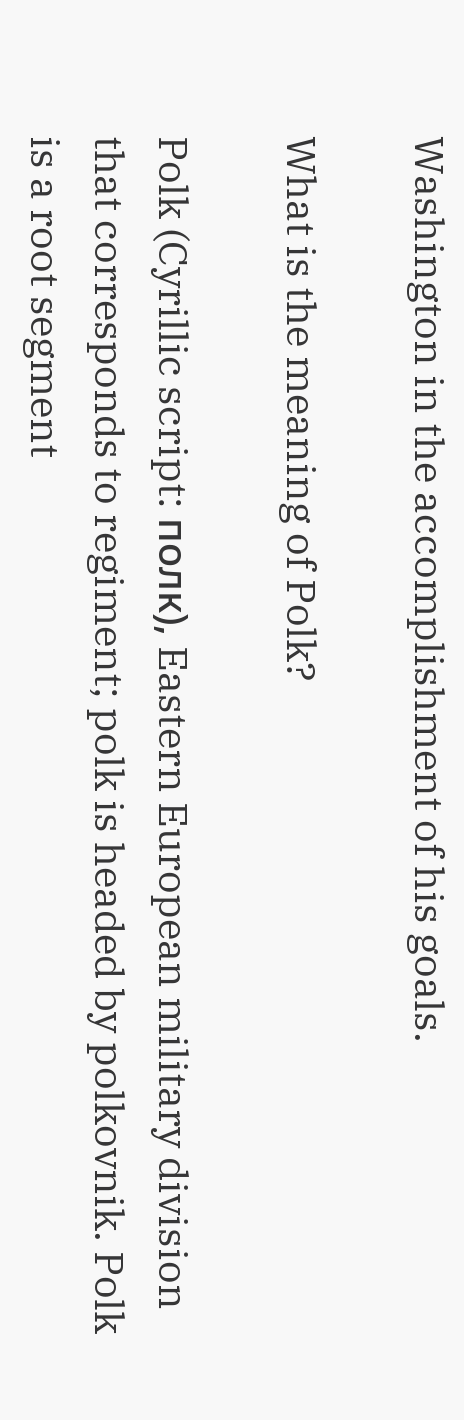Washington in the accomplishment of his goals.

What is the meaning of Polk?

Polk (Cyrillic script: полк), Eastern European military division that corresponds to regiment; polk is headed by polkovnik. Polk is a root segment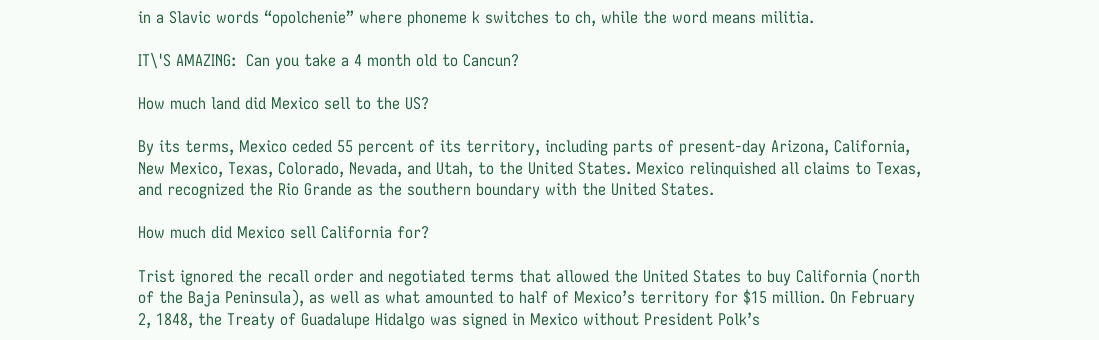in a Slavic words “opolchenie” where phoneme k switches to ch, while the word means militia.

IT\'S AMAZING:  Can you take a 4 month old to Cancun?

How much land did Mexico sell to the US?

By its terms, Mexico ceded 55 percent of its territory, including parts of present-day Arizona, California, New Mexico, Texas, Colorado, Nevada, and Utah, to the United States. Mexico relinquished all claims to Texas, and recognized the Rio Grande as the southern boundary with the United States.

How much did Mexico sell California for?

Trist ignored the recall order and negotiated terms that allowed the United States to buy California (north of the Baja Peninsula), as well as what amounted to half of Mexico’s territory for $15 million. On February 2, 1848, the Treaty of Guadalupe Hidalgo was signed in Mexico without President Polk’s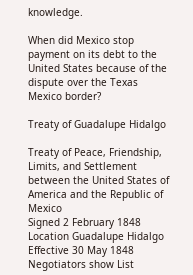knowledge.

When did Mexico stop payment on its debt to the United States because of the dispute over the Texas Mexico border?

Treaty of Guadalupe Hidalgo

Treaty of Peace, Friendship, Limits, and Settlement between the United States of America and the Republic of Mexico
Signed 2 February 1848
Location Guadalupe Hidalgo
Effective 30 May 1848
Negotiators show List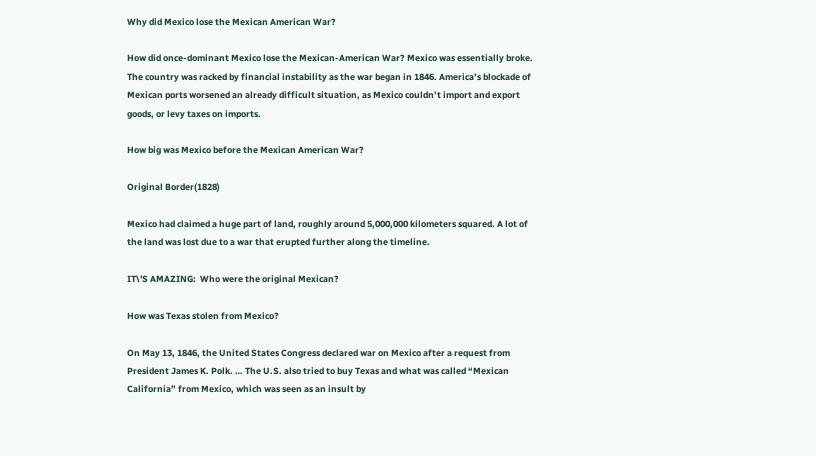Why did Mexico lose the Mexican American War?

How did once-dominant Mexico lose the Mexican-American War? Mexico was essentially broke. The country was racked by financial instability as the war began in 1846. America’s blockade of Mexican ports worsened an already difficult situation, as Mexico couldn’t import and export goods, or levy taxes on imports.

How big was Mexico before the Mexican American War?

Original Border(1828)

Mexico had claimed a huge part of land, roughly around 5,000,000 kilometers squared. A lot of the land was lost due to a war that erupted further along the timeline.

IT\'S AMAZING:  Who were the original Mexican?

How was Texas stolen from Mexico?

On May 13, 1846, the United States Congress declared war on Mexico after a request from President James K. Polk. … The U.S. also tried to buy Texas and what was called “Mexican California” from Mexico, which was seen as an insult by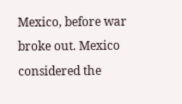Mexico, before war broke out. Mexico considered the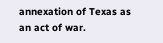annexation of Texas as an act of war.